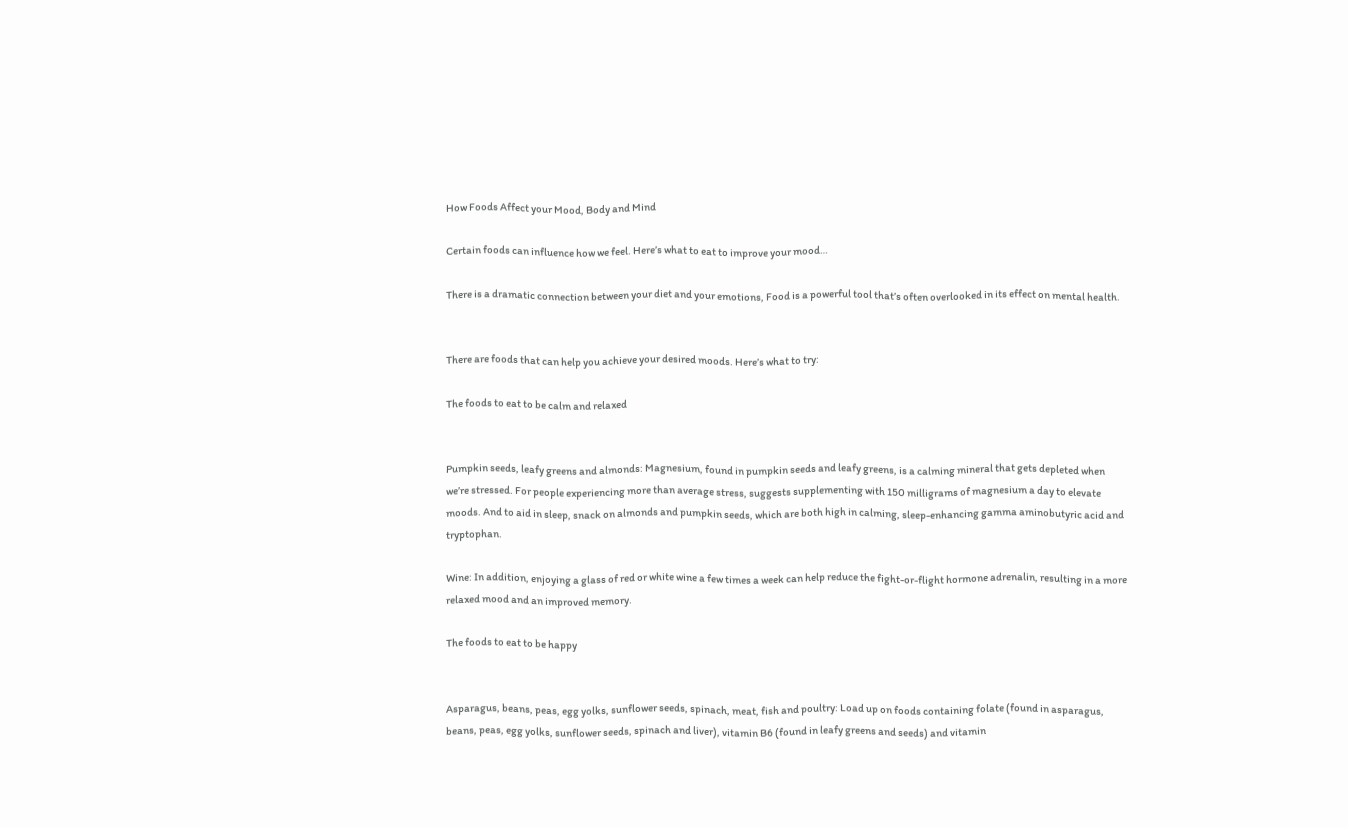How Foods Affect your Mood, Body and Mind

Certain foods can influence how we feel. Here’s what to eat to improve your mood…

There is a dramatic connection between your diet and your emotions, Food is a powerful tool that’s often overlooked in its effect on mental health.


There are foods that can help you achieve your desired moods. Here’s what to try:

The foods to eat to be calm and relaxed


Pumpkin seeds, leafy greens and almonds: Magnesium, found in pumpkin seeds and leafy greens, is a calming mineral that gets depleted when we’re stressed. For people experiencing more than average stress, suggests supplementing with 150 milligrams of magnesium a day to elevate moods. And to aid in sleep, snack on almonds and pumpkin seeds, which are both high in calming, sleep-enhancing gamma aminobutyric acid and tryptophan.

Wine: In addition, enjoying a glass of red or white wine a few times a week can help reduce the fight-or-flight hormone adrenalin, resulting in a more relaxed mood and an improved memory.

The foods to eat to be happy


Asparagus, beans, peas, egg yolks, sunflower seeds, spinach, meat, fish and poultry: Load up on foods containing folate (found in asparagus, beans, peas, egg yolks, sunflower seeds, spinach and liver), vitamin B6 (found in leafy greens and seeds) and vitamin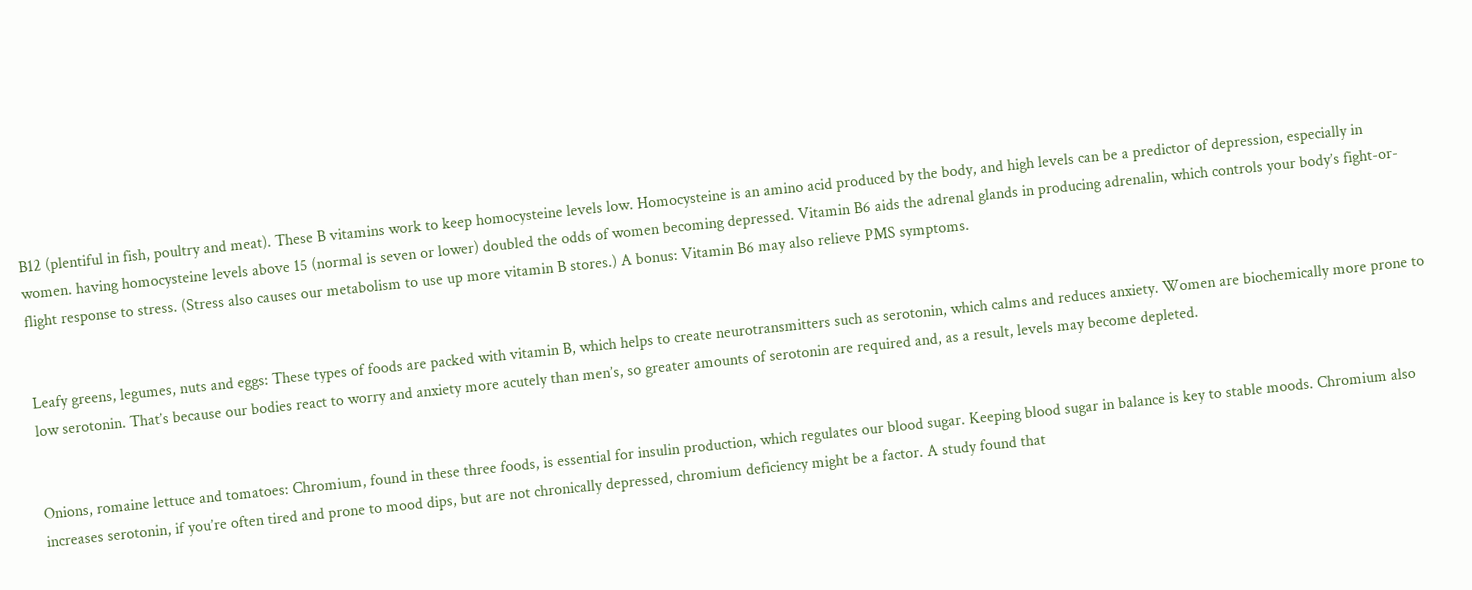B12 (plentiful in fish, poultry and meat). These B vitamins work to keep homocysteine levels low. Homocysteine is an amino acid produced by the body, and high levels can be a predictor of depression, especially in women. having homocysteine levels above 15 (normal is seven or lower) doubled the odds of women becoming depressed. Vitamin B6 aids the adrenal glands in producing adrenalin, which controls your body’s fight-or-flight response to stress. (Stress also causes our metabolism to use up more vitamin B stores.) A bonus: Vitamin B6 may also relieve PMS symptoms.


Leafy greens, legumes, nuts and eggs: These types of foods are packed with vitamin B, which helps to create neurotransmitters such as serotonin, which calms and reduces anxiety. Women are biochemically more prone to low serotonin. That’s because our bodies react to worry and anxiety more acutely than men’s, so greater amounts of serotonin are required and, as a result, levels may become depleted.


Onions, romaine lettuce and tomatoes: Chromium, found in these three foods, is essential for insulin production, which regulates our blood sugar. Keeping blood sugar in balance is key to stable moods. Chromium also increases serotonin, if you’re often tired and prone to mood dips, but are not chronically depressed, chromium deficiency might be a factor. A study found that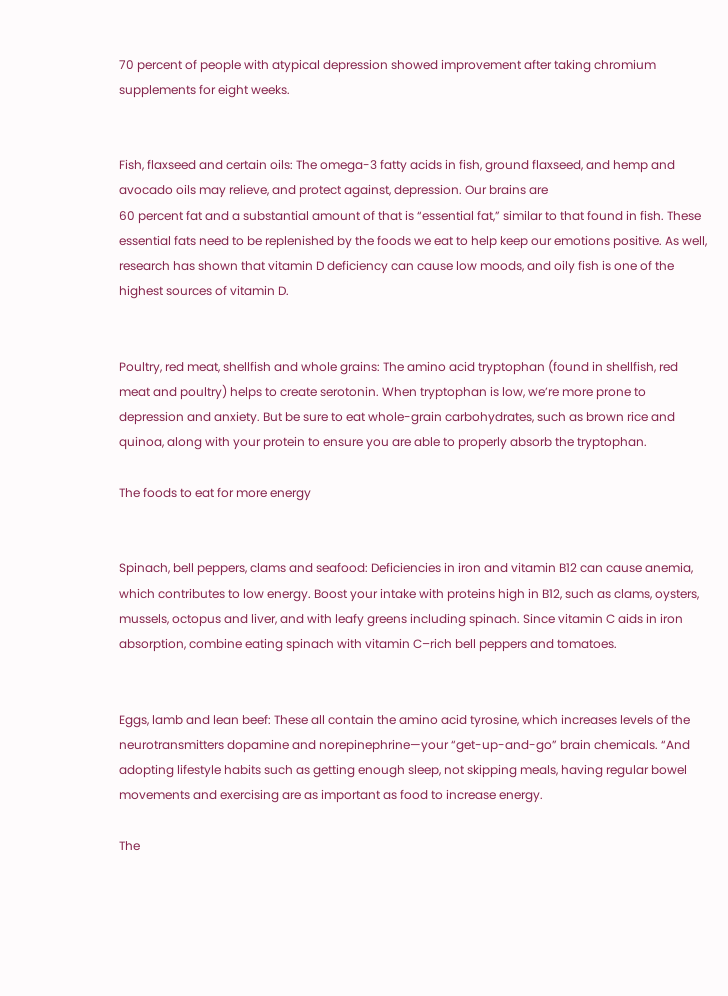70 percent of people with atypical depression showed improvement after taking chromium supplements for eight weeks.


Fish, flaxseed and certain oils: The omega-3 fatty acids in fish, ground flaxseed, and hemp and avocado oils may relieve, and protect against, depression. Our brains are
60 percent fat and a substantial amount of that is “essential fat,” similar to that found in fish. These essential fats need to be replenished by the foods we eat to help keep our emotions positive. As well, research has shown that vitamin D deficiency can cause low moods, and oily fish is one of the highest sources of vitamin D.


Poultry, red meat, shellfish and whole grains: The amino acid tryptophan (found in shellfish, red meat and poultry) helps to create serotonin. When tryptophan is low, we’re more prone to depression and anxiety. But be sure to eat whole-grain carbohydrates, such as brown rice and quinoa, along with your protein to ensure you are able to properly absorb the tryptophan.

The foods to eat for more energy


Spinach, bell peppers, clams and seafood: Deficiencies in iron and vitamin B12 can cause anemia, which contributes to low energy. Boost your intake with proteins high in B12, such as clams, oysters, mussels, octopus and liver, and with leafy greens including spinach. Since vitamin C aids in iron absorption, combine eating spinach with vitamin C–rich bell peppers and tomatoes.


Eggs, lamb and lean beef: These all contain the amino acid tyrosine, which increases levels of the neurotransmitters dopamine and norepinephrine—your “get-up-and-go” brain chemicals. “And adopting lifestyle habits such as getting enough sleep, not skipping meals, having regular bowel movements and exercising are as important as food to increase energy.

The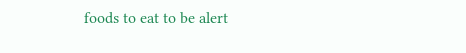foods to eat to be alert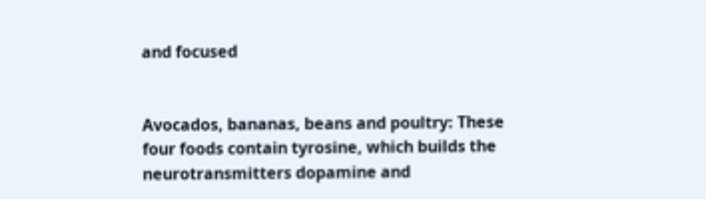and focused


Avocados, bananas, beans and poultry: These four foods contain tyrosine, which builds the neurotransmitters dopamine and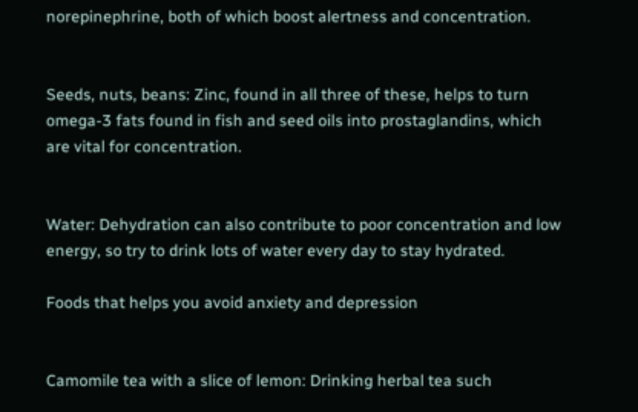norepinephrine, both of which boost alertness and concentration.


Seeds, nuts, beans: Zinc, found in all three of these, helps to turn omega-3 fats found in fish and seed oils into prostaglandins, which are vital for concentration.


Water: Dehydration can also contribute to poor concentration and low energy, so try to drink lots of water every day to stay hydrated.

Foods that helps you avoid anxiety and depression


Camomile tea with a slice of lemon: Drinking herbal tea such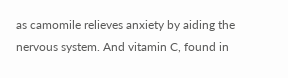as camomile relieves anxiety by aiding the nervous system. And vitamin C, found in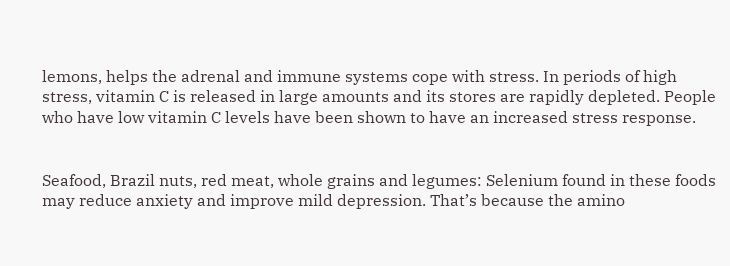lemons, helps the adrenal and immune systems cope with stress. In periods of high stress, vitamin C is released in large amounts and its stores are rapidly depleted. People who have low vitamin C levels have been shown to have an increased stress response.


Seafood, Brazil nuts, red meat, whole grains and legumes: Selenium found in these foods may reduce anxiety and improve mild depression. That’s because the amino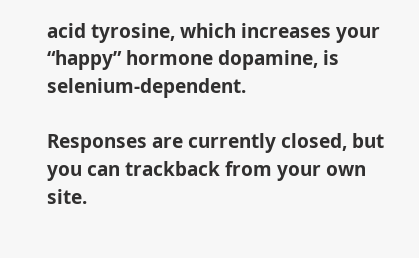acid tyrosine, which increases your “happy” hormone dopamine, is selenium-dependent.

Responses are currently closed, but you can trackback from your own site.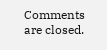Comments are closed.